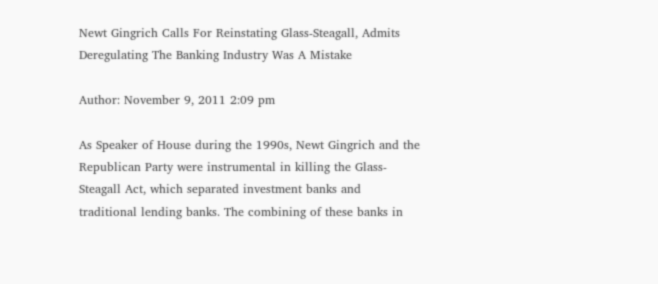Newt Gingrich Calls For Reinstating Glass-Steagall, Admits Deregulating The Banking Industry Was A Mistake

Author: November 9, 2011 2:09 pm

As Speaker of House during the 1990s, Newt Gingrich and the Republican Party were instrumental in killing the Glass-Steagall Act, which separated investment banks and traditional lending banks. The combining of these banks in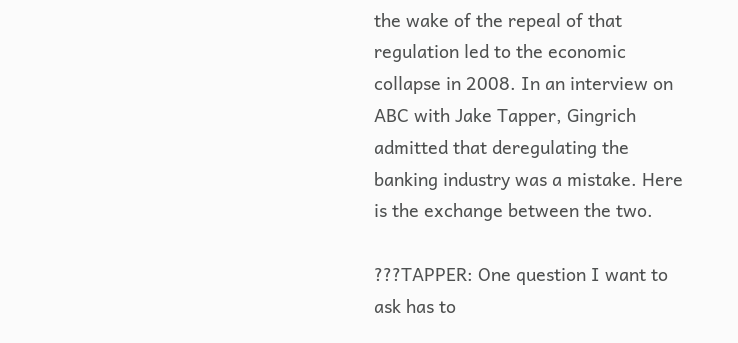the wake of the repeal of that regulation led to the economic collapse in 2008. In an interview on ABC with Jake Tapper, Gingrich admitted that deregulating the banking industry was a mistake. Here is the exchange between the two.

???TAPPER: One question I want to ask has to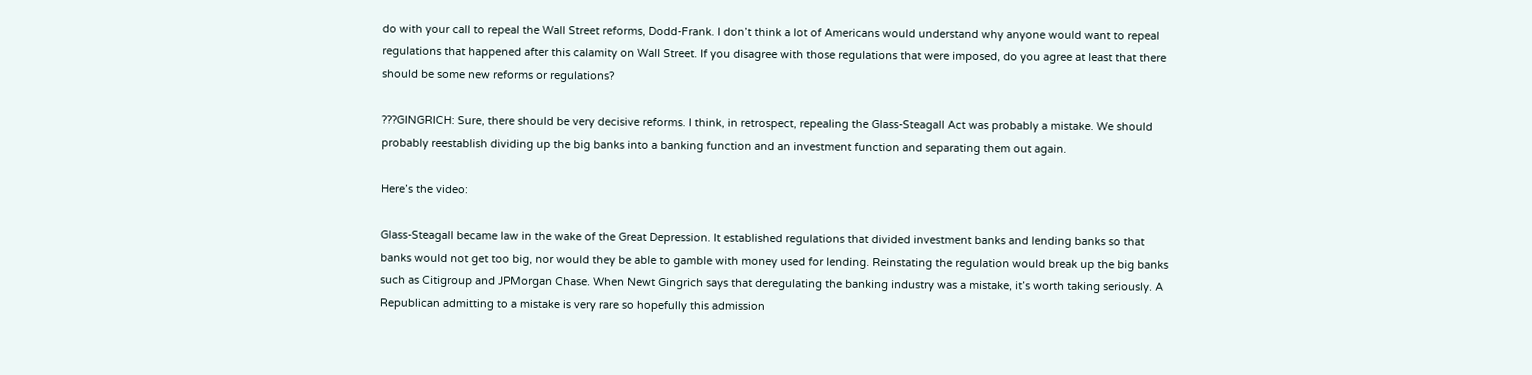do with your call to repeal the Wall Street reforms, Dodd-Frank. I don’t think a lot of Americans would understand why anyone would want to repeal regulations that happened after this calamity on Wall Street. If you disagree with those regulations that were imposed, do you agree at least that there should be some new reforms or regulations?

???GINGRICH: Sure, there should be very decisive reforms. I think, in retrospect, repealing the Glass-Steagall Act was probably a mistake. We should probably reestablish dividing up the big banks into a banking function and an investment function and separating them out again.

Here’s the video:

Glass-Steagall became law in the wake of the Great Depression. It established regulations that divided investment banks and lending banks so that banks would not get too big, nor would they be able to gamble with money used for lending. Reinstating the regulation would break up the big banks such as Citigroup and JPMorgan Chase. When Newt Gingrich says that deregulating the banking industry was a mistake, it’s worth taking seriously. A Republican admitting to a mistake is very rare so hopefully this admission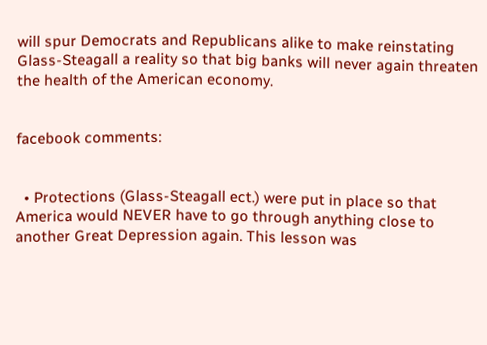will spur Democrats and Republicans alike to make reinstating Glass-Steagall a reality so that big banks will never again threaten the health of the American economy.


facebook comments:


  • Protections (Glass-Steagall ect.) were put in place so that America would NEVER have to go through anything close to another Great Depression again. This lesson was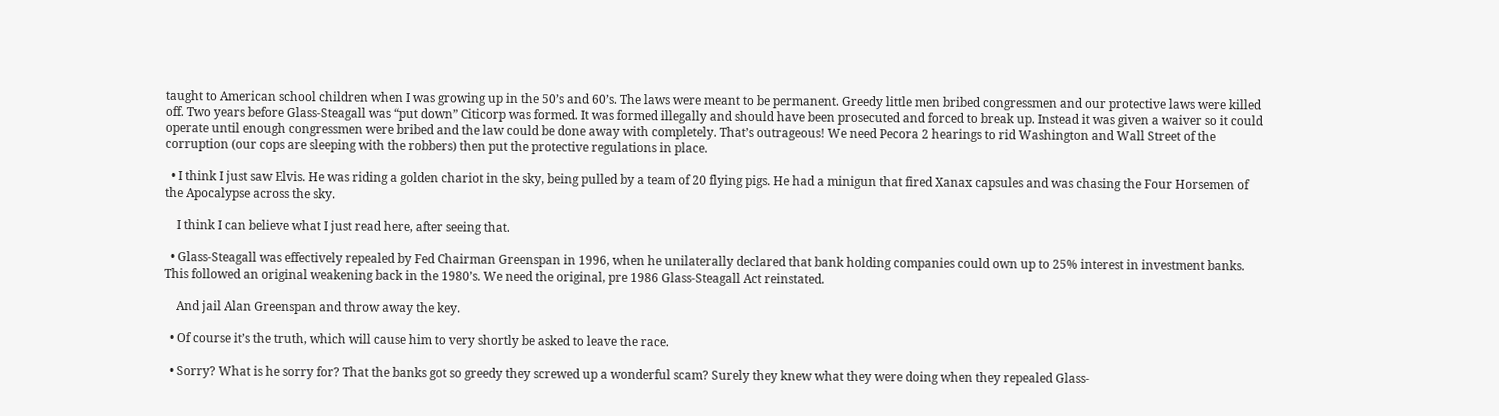taught to American school children when I was growing up in the 50’s and 60’s. The laws were meant to be permanent. Greedy little men bribed congressmen and our protective laws were killed off. Two years before Glass-Steagall was “put down” Citicorp was formed. It was formed illegally and should have been prosecuted and forced to break up. Instead it was given a waiver so it could operate until enough congressmen were bribed and the law could be done away with completely. That’s outrageous! We need Pecora 2 hearings to rid Washington and Wall Street of the corruption (our cops are sleeping with the robbers) then put the protective regulations in place.

  • I think I just saw Elvis. He was riding a golden chariot in the sky, being pulled by a team of 20 flying pigs. He had a minigun that fired Xanax capsules and was chasing the Four Horsemen of the Apocalypse across the sky.

    I think I can believe what I just read here, after seeing that.

  • Glass-Steagall was effectively repealed by Fed Chairman Greenspan in 1996, when he unilaterally declared that bank holding companies could own up to 25% interest in investment banks. This followed an original weakening back in the 1980’s. We need the original, pre 1986 Glass-Steagall Act reinstated.

    And jail Alan Greenspan and throw away the key.

  • Of course it’s the truth, which will cause him to very shortly be asked to leave the race.

  • Sorry? What is he sorry for? That the banks got so greedy they screwed up a wonderful scam? Surely they knew what they were doing when they repealed Glass-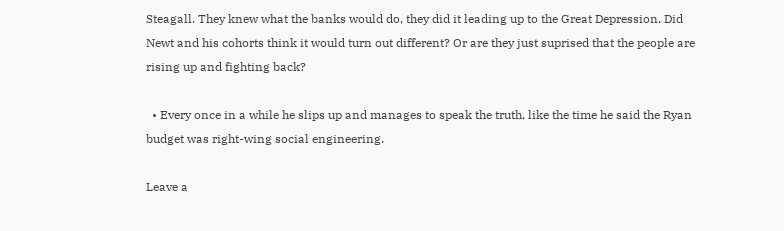Steagall. They knew what the banks would do, they did it leading up to the Great Depression. Did Newt and his cohorts think it would turn out different? Or are they just suprised that the people are rising up and fighting back?

  • Every once in a while he slips up and manages to speak the truth, like the time he said the Ryan budget was right-wing social engineering.

Leave a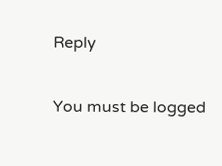Reply

You must be logged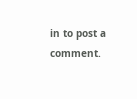in to post a comment.